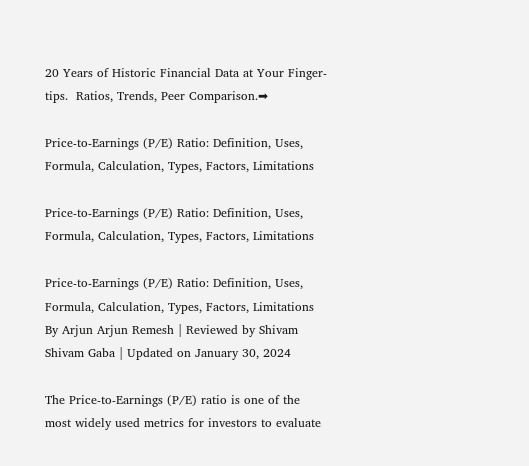20 Years of Historic Financial Data at Your Finger-tips.  Ratios, Trends, Peer Comparison.➡

Price-to-Earnings (P/E) Ratio: Definition, Uses, Formula, Calculation, Types, Factors, Limitations

Price-to-Earnings (P/E) Ratio: Definition, Uses, Formula, Calculation, Types, Factors, Limitations

Price-to-Earnings (P/E) Ratio: Definition, Uses, Formula, Calculation, Types, Factors, Limitations
By Arjun Arjun Remesh | Reviewed by Shivam Shivam Gaba | Updated on January 30, 2024

The Price-to-Earnings (P/E) ratio is one of the most widely used metrics for investors to evaluate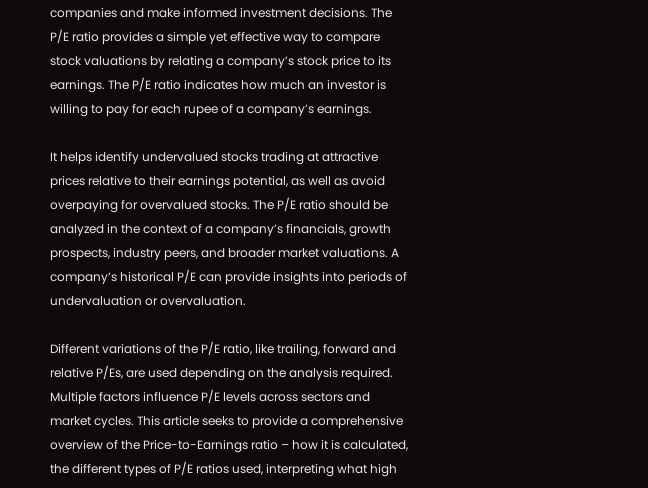companies and make informed investment decisions. The P/E ratio provides a simple yet effective way to compare stock valuations by relating a company’s stock price to its earnings. The P/E ratio indicates how much an investor is willing to pay for each rupee of a company’s earnings.

It helps identify undervalued stocks trading at attractive prices relative to their earnings potential, as well as avoid overpaying for overvalued stocks. The P/E ratio should be analyzed in the context of a company’s financials, growth prospects, industry peers, and broader market valuations. A company’s historical P/E can provide insights into periods of undervaluation or overvaluation.

Different variations of the P/E ratio, like trailing, forward and relative P/Es, are used depending on the analysis required. Multiple factors influence P/E levels across sectors and market cycles. This article seeks to provide a comprehensive overview of the Price-to-Earnings ratio – how it is calculated, the different types of P/E ratios used, interpreting what high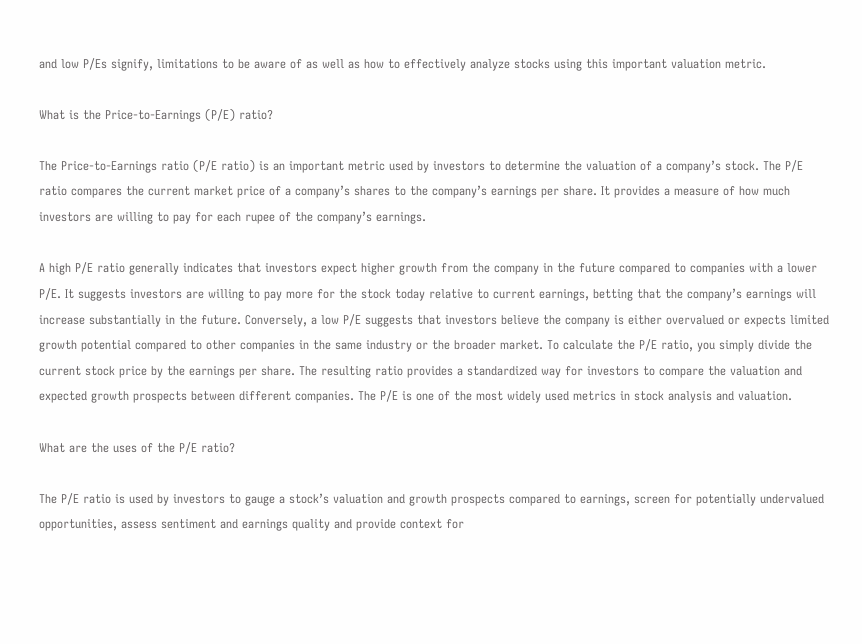and low P/Es signify, limitations to be aware of as well as how to effectively analyze stocks using this important valuation metric.

What is the Price-to-Earnings (P/E) ratio?

The Price-to-Earnings ratio (P/E ratio) is an important metric used by investors to determine the valuation of a company’s stock. The P/E ratio compares the current market price of a company’s shares to the company’s earnings per share. It provides a measure of how much investors are willing to pay for each rupee of the company’s earnings.

A high P/E ratio generally indicates that investors expect higher growth from the company in the future compared to companies with a lower P/E. It suggests investors are willing to pay more for the stock today relative to current earnings, betting that the company’s earnings will increase substantially in the future. Conversely, a low P/E suggests that investors believe the company is either overvalued or expects limited growth potential compared to other companies in the same industry or the broader market. To calculate the P/E ratio, you simply divide the current stock price by the earnings per share. The resulting ratio provides a standardized way for investors to compare the valuation and expected growth prospects between different companies. The P/E is one of the most widely used metrics in stock analysis and valuation.

What are the uses of the P/E ratio?

The P/E ratio is used by investors to gauge a stock’s valuation and growth prospects compared to earnings, screen for potentially undervalued opportunities, assess sentiment and earnings quality and provide context for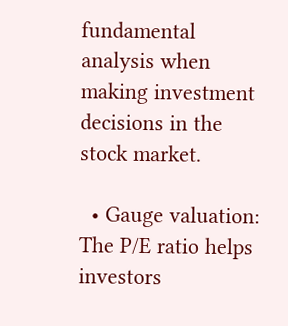fundamental analysis when making investment decisions in the stock market.

  • Gauge valuation: The P/E ratio helps investors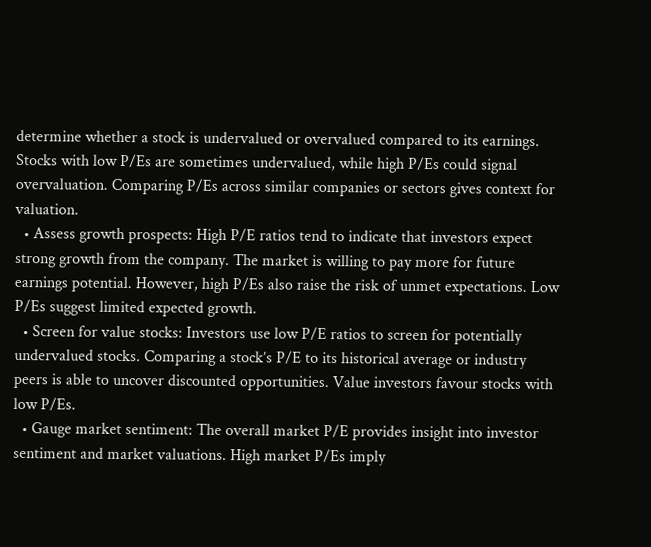determine whether a stock is undervalued or overvalued compared to its earnings. Stocks with low P/Es are sometimes undervalued, while high P/Es could signal overvaluation. Comparing P/Es across similar companies or sectors gives context for valuation.
  • Assess growth prospects: High P/E ratios tend to indicate that investors expect strong growth from the company. The market is willing to pay more for future earnings potential. However, high P/Es also raise the risk of unmet expectations. Low P/Es suggest limited expected growth.
  • Screen for value stocks: Investors use low P/E ratios to screen for potentially undervalued stocks. Comparing a stock’s P/E to its historical average or industry peers is able to uncover discounted opportunities. Value investors favour stocks with low P/Es.
  • Gauge market sentiment: The overall market P/E provides insight into investor sentiment and market valuations. High market P/Es imply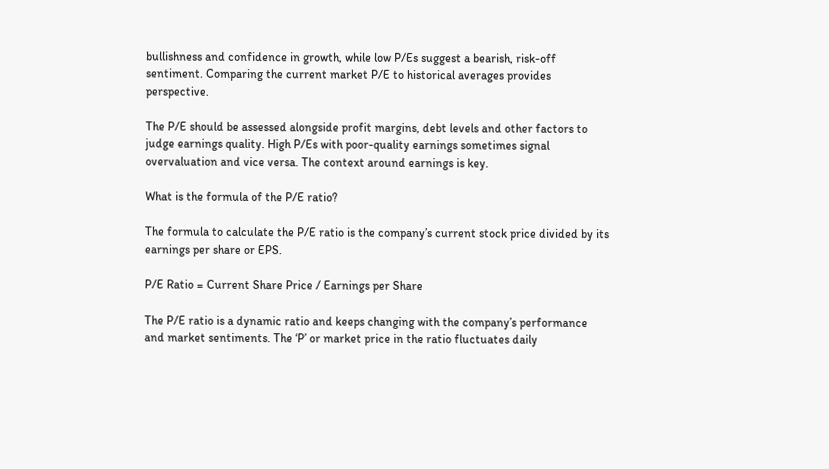bullishness and confidence in growth, while low P/Es suggest a bearish, risk-off sentiment. Comparing the current market P/E to historical averages provides perspective.

The P/E should be assessed alongside profit margins, debt levels and other factors to judge earnings quality. High P/Es with poor-quality earnings sometimes signal overvaluation and vice versa. The context around earnings is key.

What is the formula of the P/E ratio?

The formula to calculate the P/E ratio is the company’s current stock price divided by its earnings per share or EPS.

P/E Ratio = Current Share Price / Earnings per Share

The P/E ratio is a dynamic ratio and keeps changing with the company’s performance and market sentiments. The ‘P’ or market price in the ratio fluctuates daily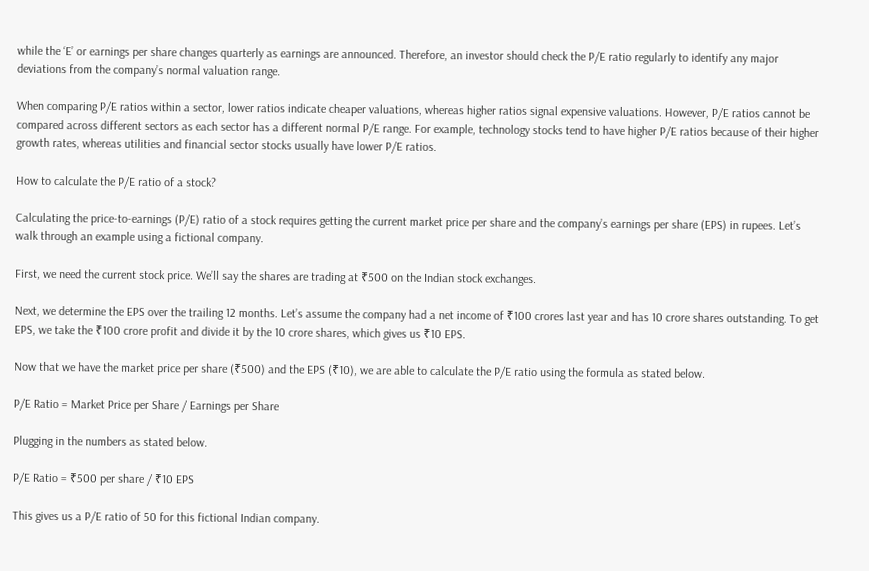while the ‘E’ or earnings per share changes quarterly as earnings are announced. Therefore, an investor should check the P/E ratio regularly to identify any major deviations from the company’s normal valuation range.

When comparing P/E ratios within a sector, lower ratios indicate cheaper valuations, whereas higher ratios signal expensive valuations. However, P/E ratios cannot be compared across different sectors as each sector has a different normal P/E range. For example, technology stocks tend to have higher P/E ratios because of their higher growth rates, whereas utilities and financial sector stocks usually have lower P/E ratios.

How to calculate the P/E ratio of a stock?

Calculating the price-to-earnings (P/E) ratio of a stock requires getting the current market price per share and the company’s earnings per share (EPS) in rupees. Let’s walk through an example using a fictional company.

First, we need the current stock price. We’ll say the shares are trading at ₹500 on the Indian stock exchanges.

Next, we determine the EPS over the trailing 12 months. Let’s assume the company had a net income of ₹100 crores last year and has 10 crore shares outstanding. To get EPS, we take the ₹100 crore profit and divide it by the 10 crore shares, which gives us ₹10 EPS.

Now that we have the market price per share (₹500) and the EPS (₹10), we are able to calculate the P/E ratio using the formula as stated below.

P/E Ratio = Market Price per Share / Earnings per Share

Plugging in the numbers as stated below.

P/E Ratio = ₹500 per share / ₹10 EPS

This gives us a P/E ratio of 50 for this fictional Indian company.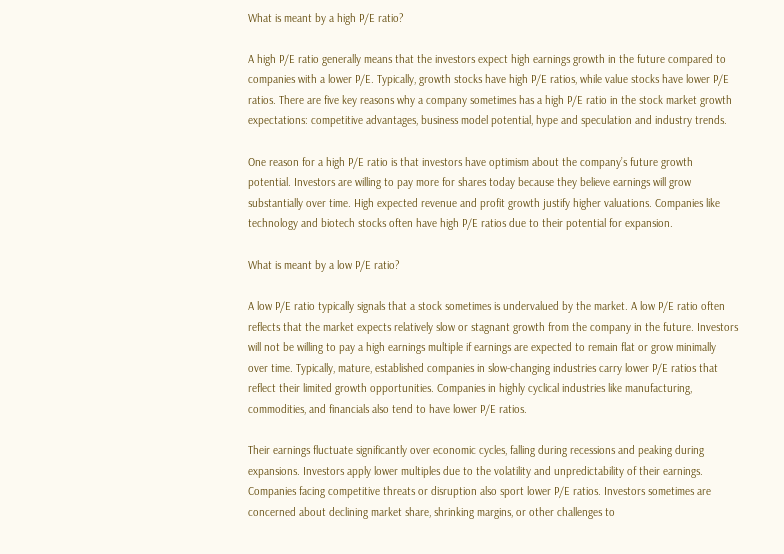What is meant by a high P/E ratio?

A high P/E ratio generally means that the investors expect high earnings growth in the future compared to companies with a lower P/E. Typically, growth stocks have high P/E ratios, while value stocks have lower P/E ratios. There are five key reasons why a company sometimes has a high P/E ratio in the stock market growth expectations: competitive advantages, business model potential, hype and speculation and industry trends.

One reason for a high P/E ratio is that investors have optimism about the company’s future growth potential. Investors are willing to pay more for shares today because they believe earnings will grow substantially over time. High expected revenue and profit growth justify higher valuations. Companies like technology and biotech stocks often have high P/E ratios due to their potential for expansion.

What is meant by a low P/E ratio?

A low P/E ratio typically signals that a stock sometimes is undervalued by the market. A low P/E ratio often reflects that the market expects relatively slow or stagnant growth from the company in the future. Investors will not be willing to pay a high earnings multiple if earnings are expected to remain flat or grow minimally over time. Typically, mature, established companies in slow-changing industries carry lower P/E ratios that reflect their limited growth opportunities. Companies in highly cyclical industries like manufacturing, commodities, and financials also tend to have lower P/E ratios.

Their earnings fluctuate significantly over economic cycles, falling during recessions and peaking during expansions. Investors apply lower multiples due to the volatility and unpredictability of their earnings. Companies facing competitive threats or disruption also sport lower P/E ratios. Investors sometimes are concerned about declining market share, shrinking margins, or other challenges to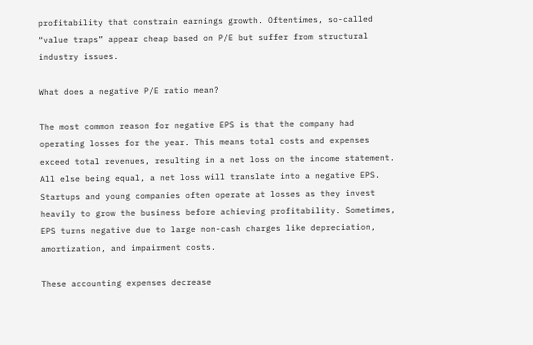profitability that constrain earnings growth. Oftentimes, so-called “value traps” appear cheap based on P/E but suffer from structural industry issues.

What does a negative P/E ratio mean?

The most common reason for negative EPS is that the company had operating losses for the year. This means total costs and expenses exceed total revenues, resulting in a net loss on the income statement. All else being equal, a net loss will translate into a negative EPS. Startups and young companies often operate at losses as they invest heavily to grow the business before achieving profitability. Sometimes, EPS turns negative due to large non-cash charges like depreciation, amortization, and impairment costs.

These accounting expenses decrease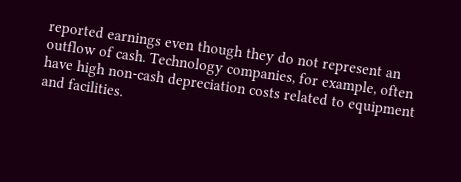reported earnings even though they do not represent an outflow of cash. Technology companies, for example, often have high non-cash depreciation costs related to equipment and facilities.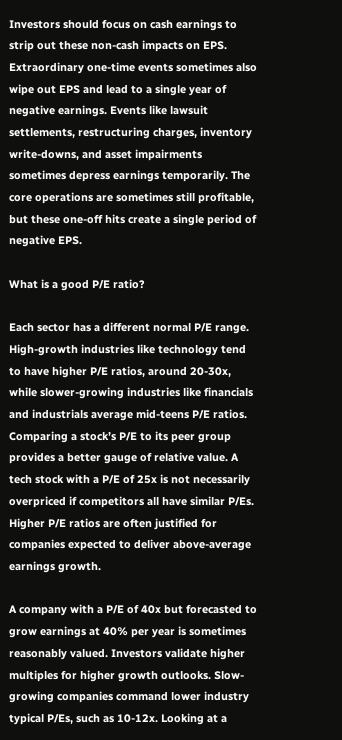Investors should focus on cash earnings to strip out these non-cash impacts on EPS. Extraordinary one-time events sometimes also wipe out EPS and lead to a single year of negative earnings. Events like lawsuit settlements, restructuring charges, inventory write-downs, and asset impairments sometimes depress earnings temporarily. The core operations are sometimes still profitable, but these one-off hits create a single period of negative EPS.

What is a good P/E ratio?

Each sector has a different normal P/E range. High-growth industries like technology tend to have higher P/E ratios, around 20-30x, while slower-growing industries like financials and industrials average mid-teens P/E ratios. Comparing a stock’s P/E to its peer group provides a better gauge of relative value. A tech stock with a P/E of 25x is not necessarily overpriced if competitors all have similar P/Es. Higher P/E ratios are often justified for companies expected to deliver above-average earnings growth.

A company with a P/E of 40x but forecasted to grow earnings at 40% per year is sometimes reasonably valued. Investors validate higher multiples for higher growth outlooks. Slow-growing companies command lower industry typical P/Es, such as 10-12x. Looking at a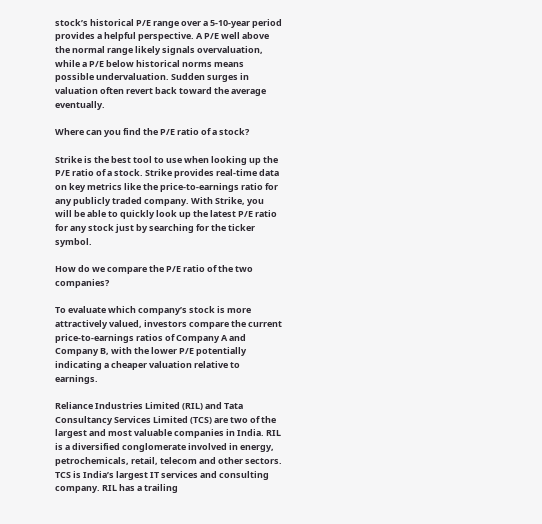stock’s historical P/E range over a 5-10-year period provides a helpful perspective. A P/E well above the normal range likely signals overvaluation, while a P/E below historical norms means possible undervaluation. Sudden surges in valuation often revert back toward the average eventually.

Where can you find the P/E ratio of a stock?

Strike is the best tool to use when looking up the P/E ratio of a stock. Strike provides real-time data on key metrics like the price-to-earnings ratio for any publicly traded company. With Strike, you will be able to quickly look up the latest P/E ratio for any stock just by searching for the ticker symbol.

How do we compare the P/E ratio of the two companies?

To evaluate which company’s stock is more attractively valued, investors compare the current price-to-earnings ratios of Company A and Company B, with the lower P/E potentially indicating a cheaper valuation relative to earnings.

Reliance Industries Limited (RIL) and Tata Consultancy Services Limited (TCS) are two of the largest and most valuable companies in India. RIL is a diversified conglomerate involved in energy, petrochemicals, retail, telecom and other sectors. TCS is India’s largest IT services and consulting company. RIL has a trailing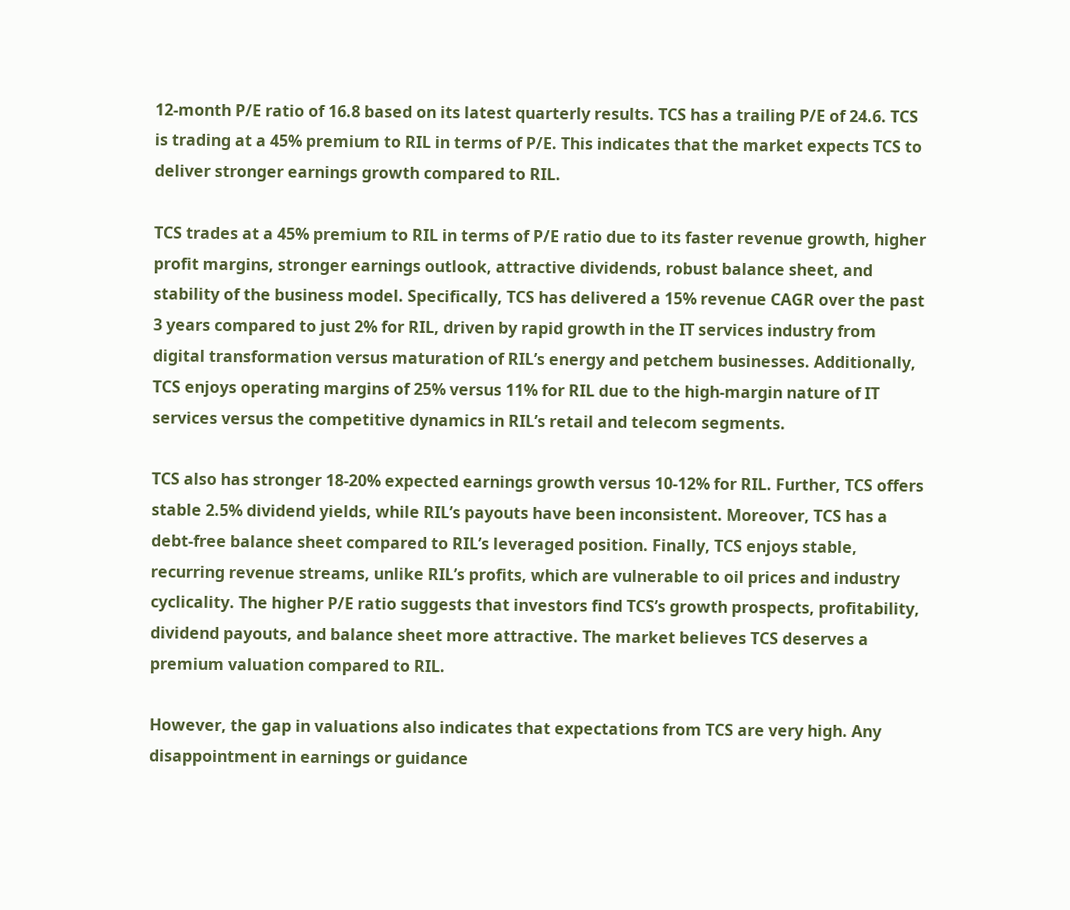12-month P/E ratio of 16.8 based on its latest quarterly results. TCS has a trailing P/E of 24.6. TCS is trading at a 45% premium to RIL in terms of P/E. This indicates that the market expects TCS to deliver stronger earnings growth compared to RIL.

TCS trades at a 45% premium to RIL in terms of P/E ratio due to its faster revenue growth, higher profit margins, stronger earnings outlook, attractive dividends, robust balance sheet, and stability of the business model. Specifically, TCS has delivered a 15% revenue CAGR over the past 3 years compared to just 2% for RIL, driven by rapid growth in the IT services industry from digital transformation versus maturation of RIL’s energy and petchem businesses. Additionally, TCS enjoys operating margins of 25% versus 11% for RIL due to the high-margin nature of IT services versus the competitive dynamics in RIL’s retail and telecom segments.

TCS also has stronger 18-20% expected earnings growth versus 10-12% for RIL. Further, TCS offers stable 2.5% dividend yields, while RIL’s payouts have been inconsistent. Moreover, TCS has a debt-free balance sheet compared to RIL’s leveraged position. Finally, TCS enjoys stable, recurring revenue streams, unlike RIL’s profits, which are vulnerable to oil prices and industry cyclicality. The higher P/E ratio suggests that investors find TCS’s growth prospects, profitability, dividend payouts, and balance sheet more attractive. The market believes TCS deserves a premium valuation compared to RIL.

However, the gap in valuations also indicates that expectations from TCS are very high. Any disappointment in earnings or guidance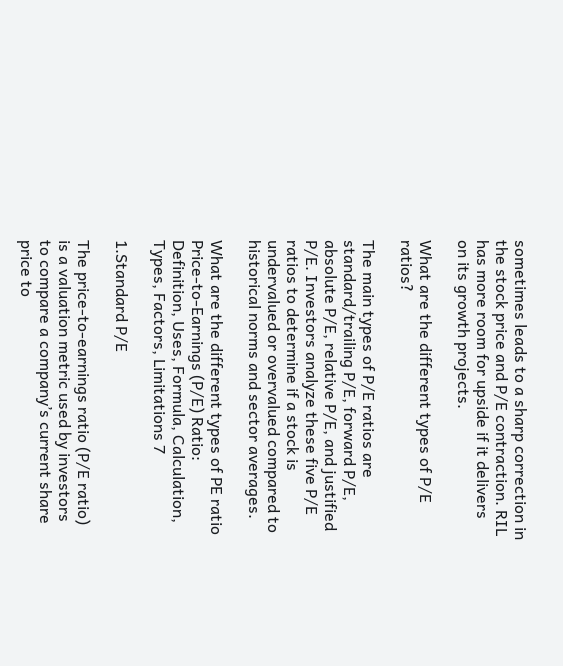sometimes leads to a sharp correction in the stock price and P/E contraction. RIL has more room for upside if it delivers on its growth projects.

What are the different types of P/E ratios?

The main types of P/E ratios are standard/trailing P/E, forward P/E, absolute P/E, relative P/E, and justified P/E. Investors analyze these five P/E ratios to determine if a stock is undervalued or overvalued compared to historical norms and sector averages.

What are the different types of PE ratio
Price-to-Earnings (P/E) Ratio: Definition, Uses, Formula, Calculation, Types, Factors, Limitations 7

1.Standard P/E

The price-to-earnings ratio (P/E ratio) is a valuation metric used by investors to compare a company’s current share price to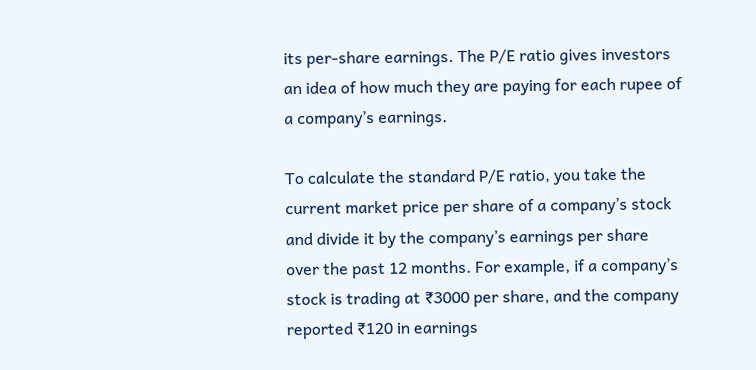its per-share earnings. The P/E ratio gives investors an idea of how much they are paying for each rupee of a company’s earnings.

To calculate the standard P/E ratio, you take the current market price per share of a company’s stock and divide it by the company’s earnings per share over the past 12 months. For example, if a company’s stock is trading at ₹3000 per share, and the company reported ₹120 in earnings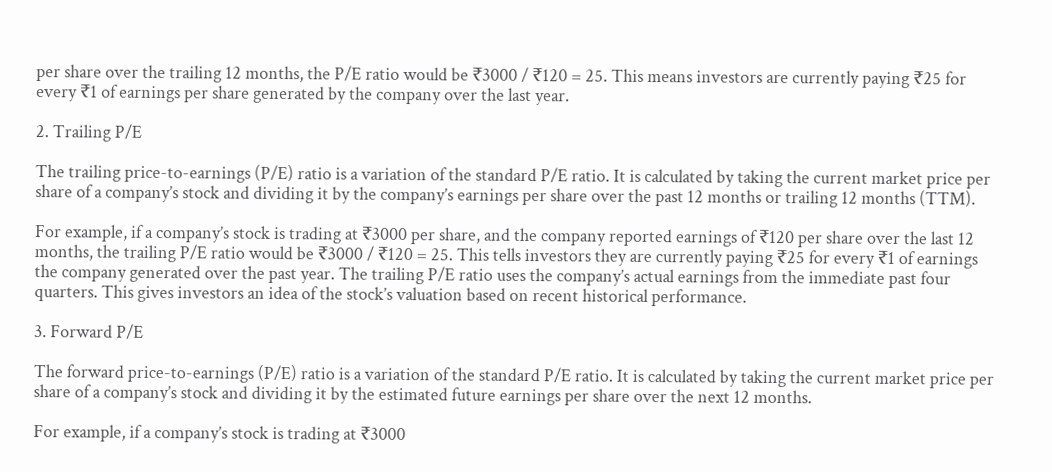per share over the trailing 12 months, the P/E ratio would be ₹3000 / ₹120 = 25. This means investors are currently paying ₹25 for every ₹1 of earnings per share generated by the company over the last year.

2. Trailing P/E

The trailing price-to-earnings (P/E) ratio is a variation of the standard P/E ratio. It is calculated by taking the current market price per share of a company’s stock and dividing it by the company’s earnings per share over the past 12 months or trailing 12 months (TTM).

For example, if a company’s stock is trading at ₹3000 per share, and the company reported earnings of ₹120 per share over the last 12 months, the trailing P/E ratio would be ₹3000 / ₹120 = 25. This tells investors they are currently paying ₹25 for every ₹1 of earnings the company generated over the past year. The trailing P/E ratio uses the company’s actual earnings from the immediate past four quarters. This gives investors an idea of the stock’s valuation based on recent historical performance.

3. Forward P/E

The forward price-to-earnings (P/E) ratio is a variation of the standard P/E ratio. It is calculated by taking the current market price per share of a company’s stock and dividing it by the estimated future earnings per share over the next 12 months.

For example, if a company’s stock is trading at ₹3000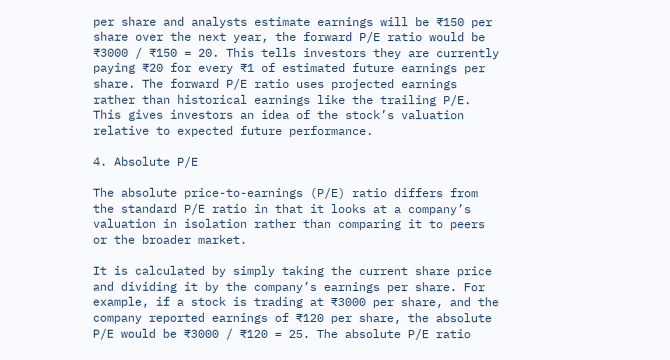per share and analysts estimate earnings will be ₹150 per share over the next year, the forward P/E ratio would be ₹3000 / ₹150 = 20. This tells investors they are currently paying ₹20 for every ₹1 of estimated future earnings per share. The forward P/E ratio uses projected earnings rather than historical earnings like the trailing P/E. This gives investors an idea of the stock’s valuation relative to expected future performance.

4. Absolute P/E

The absolute price-to-earnings (P/E) ratio differs from the standard P/E ratio in that it looks at a company’s valuation in isolation rather than comparing it to peers or the broader market.

It is calculated by simply taking the current share price and dividing it by the company’s earnings per share. For example, if a stock is trading at ₹3000 per share, and the company reported earnings of ₹120 per share, the absolute P/E would be ₹3000 / ₹120 = 25. The absolute P/E ratio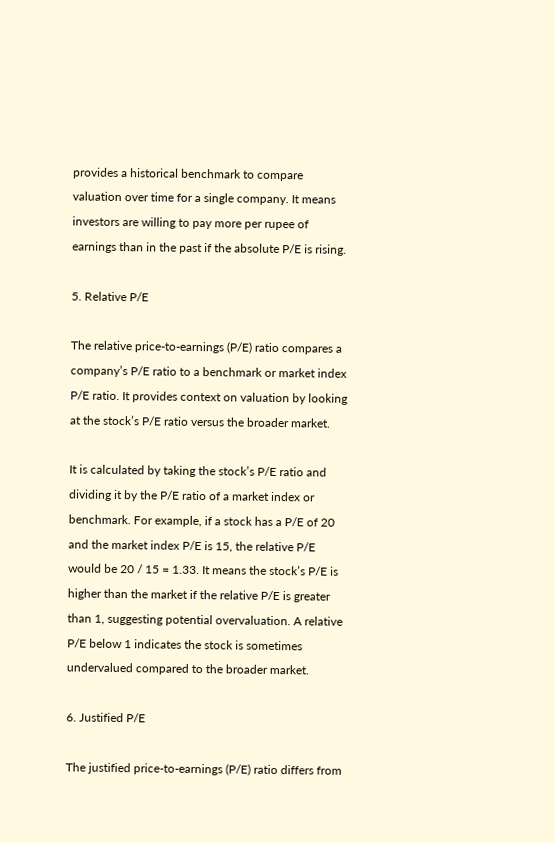provides a historical benchmark to compare valuation over time for a single company. It means investors are willing to pay more per rupee of earnings than in the past if the absolute P/E is rising.

5. Relative P/E

The relative price-to-earnings (P/E) ratio compares a company’s P/E ratio to a benchmark or market index P/E ratio. It provides context on valuation by looking at the stock’s P/E ratio versus the broader market.

It is calculated by taking the stock’s P/E ratio and dividing it by the P/E ratio of a market index or benchmark. For example, if a stock has a P/E of 20 and the market index P/E is 15, the relative P/E would be 20 / 15 = 1.33. It means the stock’s P/E is higher than the market if the relative P/E is greater than 1, suggesting potential overvaluation. A relative P/E below 1 indicates the stock is sometimes undervalued compared to the broader market.

6. Justified P/E

The justified price-to-earnings (P/E) ratio differs from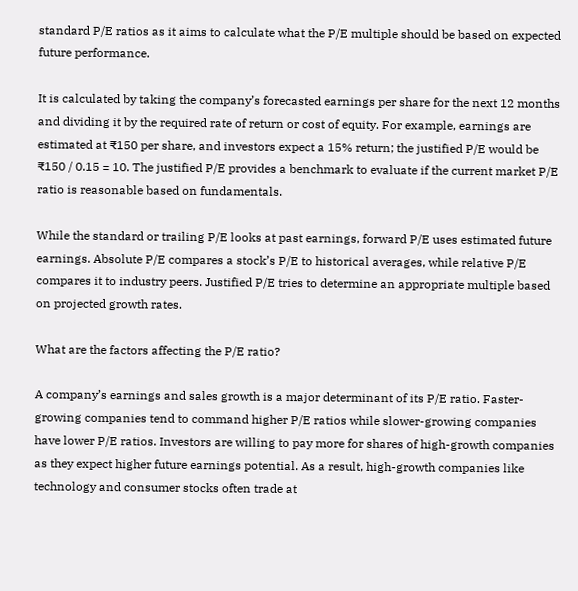standard P/E ratios as it aims to calculate what the P/E multiple should be based on expected future performance.

It is calculated by taking the company’s forecasted earnings per share for the next 12 months and dividing it by the required rate of return or cost of equity. For example, earnings are estimated at ₹150 per share, and investors expect a 15% return; the justified P/E would be ₹150 / 0.15 = 10. The justified P/E provides a benchmark to evaluate if the current market P/E ratio is reasonable based on fundamentals.

While the standard or trailing P/E looks at past earnings, forward P/E uses estimated future earnings. Absolute P/E compares a stock’s P/E to historical averages, while relative P/E compares it to industry peers. Justified P/E tries to determine an appropriate multiple based on projected growth rates.

What are the factors affecting the P/E ratio?

A company’s earnings and sales growth is a major determinant of its P/E ratio. Faster-growing companies tend to command higher P/E ratios while slower-growing companies have lower P/E ratios. Investors are willing to pay more for shares of high-growth companies as they expect higher future earnings potential. As a result, high-growth companies like technology and consumer stocks often trade at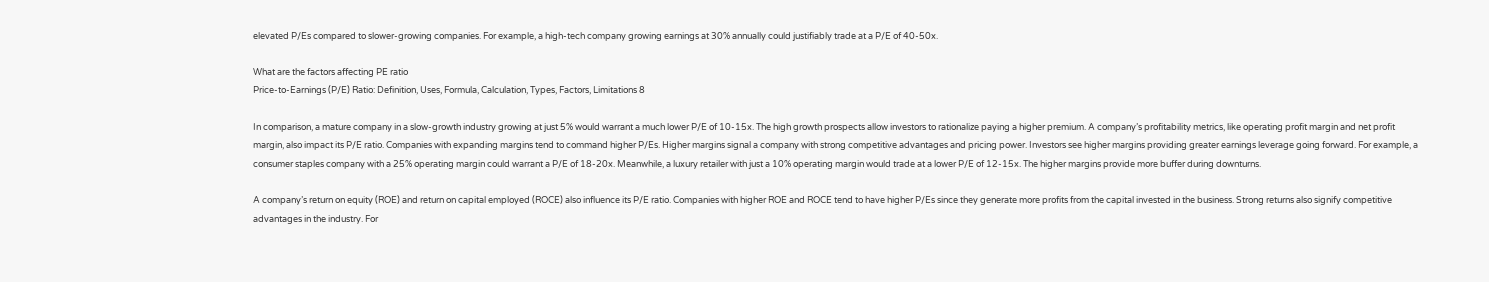elevated P/Es compared to slower-growing companies. For example, a high-tech company growing earnings at 30% annually could justifiably trade at a P/E of 40-50x.

What are the factors affecting PE ratio
Price-to-Earnings (P/E) Ratio: Definition, Uses, Formula, Calculation, Types, Factors, Limitations 8

In comparison, a mature company in a slow-growth industry growing at just 5% would warrant a much lower P/E of 10-15x. The high growth prospects allow investors to rationalize paying a higher premium. A company’s profitability metrics, like operating profit margin and net profit margin, also impact its P/E ratio. Companies with expanding margins tend to command higher P/Es. Higher margins signal a company with strong competitive advantages and pricing power. Investors see higher margins providing greater earnings leverage going forward. For example, a consumer staples company with a 25% operating margin could warrant a P/E of 18-20x. Meanwhile, a luxury retailer with just a 10% operating margin would trade at a lower P/E of 12-15x. The higher margins provide more buffer during downturns.

A company’s return on equity (ROE) and return on capital employed (ROCE) also influence its P/E ratio. Companies with higher ROE and ROCE tend to have higher P/Es since they generate more profits from the capital invested in the business. Strong returns also signify competitive advantages in the industry. For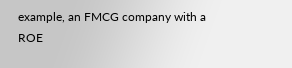example, an FMCG company with a ROE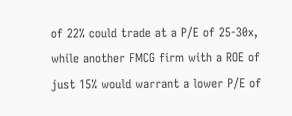of 22% could trade at a P/E of 25-30x, while another FMCG firm with a ROE of just 15% would warrant a lower P/E of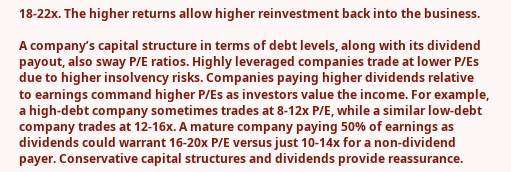18-22x. The higher returns allow higher reinvestment back into the business.

A company’s capital structure in terms of debt levels, along with its dividend payout, also sway P/E ratios. Highly leveraged companies trade at lower P/Es due to higher insolvency risks. Companies paying higher dividends relative to earnings command higher P/Es as investors value the income. For example, a high-debt company sometimes trades at 8-12x P/E, while a similar low-debt company trades at 12-16x. A mature company paying 50% of earnings as dividends could warrant 16-20x P/E versus just 10-14x for a non-dividend payer. Conservative capital structures and dividends provide reassurance.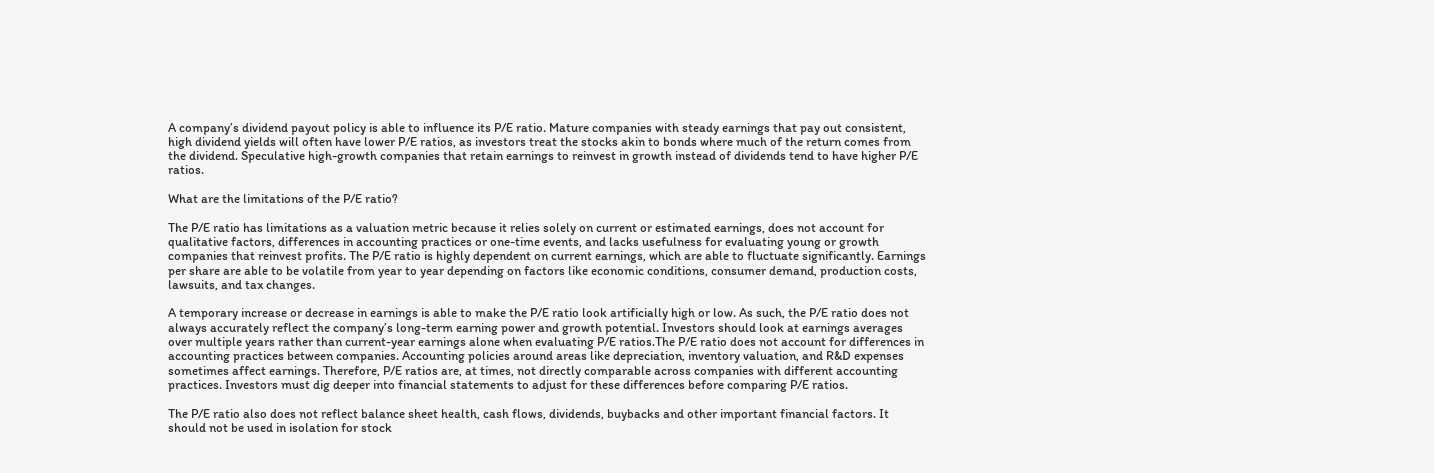A company’s dividend payout policy is able to influence its P/E ratio. Mature companies with steady earnings that pay out consistent, high dividend yields will often have lower P/E ratios, as investors treat the stocks akin to bonds where much of the return comes from the dividend. Speculative high-growth companies that retain earnings to reinvest in growth instead of dividends tend to have higher P/E ratios.

What are the limitations of the P/E ratio?

The P/E ratio has limitations as a valuation metric because it relies solely on current or estimated earnings, does not account for qualitative factors, differences in accounting practices or one-time events, and lacks usefulness for evaluating young or growth companies that reinvest profits. The P/E ratio is highly dependent on current earnings, which are able to fluctuate significantly. Earnings per share are able to be volatile from year to year depending on factors like economic conditions, consumer demand, production costs, lawsuits, and tax changes.

A temporary increase or decrease in earnings is able to make the P/E ratio look artificially high or low. As such, the P/E ratio does not always accurately reflect the company’s long-term earning power and growth potential. Investors should look at earnings averages over multiple years rather than current-year earnings alone when evaluating P/E ratios.The P/E ratio does not account for differences in accounting practices between companies. Accounting policies around areas like depreciation, inventory valuation, and R&D expenses sometimes affect earnings. Therefore, P/E ratios are, at times, not directly comparable across companies with different accounting practices. Investors must dig deeper into financial statements to adjust for these differences before comparing P/E ratios.

The P/E ratio also does not reflect balance sheet health, cash flows, dividends, buybacks and other important financial factors. It should not be used in isolation for stock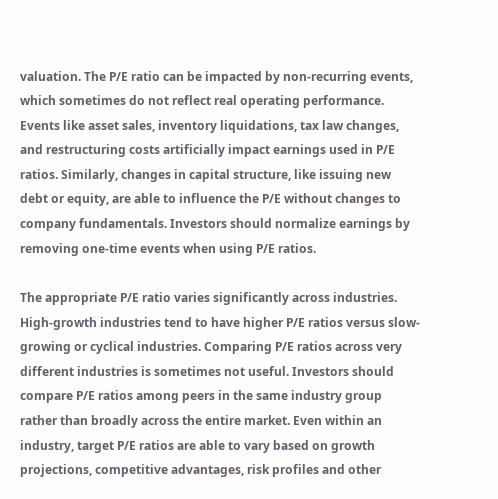valuation. The P/E ratio can be impacted by non-recurring events, which sometimes do not reflect real operating performance. Events like asset sales, inventory liquidations, tax law changes, and restructuring costs artificially impact earnings used in P/E ratios. Similarly, changes in capital structure, like issuing new debt or equity, are able to influence the P/E without changes to company fundamentals. Investors should normalize earnings by removing one-time events when using P/E ratios.

The appropriate P/E ratio varies significantly across industries. High-growth industries tend to have higher P/E ratios versus slow-growing or cyclical industries. Comparing P/E ratios across very different industries is sometimes not useful. Investors should compare P/E ratios among peers in the same industry group rather than broadly across the entire market. Even within an industry, target P/E ratios are able to vary based on growth projections, competitive advantages, risk profiles and other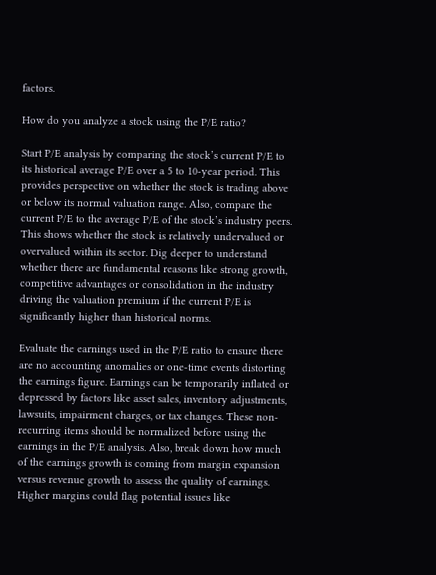factors.

How do you analyze a stock using the P/E ratio?

Start P/E analysis by comparing the stock’s current P/E to its historical average P/E over a 5 to 10-year period. This provides perspective on whether the stock is trading above or below its normal valuation range. Also, compare the current P/E to the average P/E of the stock’s industry peers. This shows whether the stock is relatively undervalued or overvalued within its sector. Dig deeper to understand whether there are fundamental reasons like strong growth, competitive advantages or consolidation in the industry driving the valuation premium if the current P/E is significantly higher than historical norms.

Evaluate the earnings used in the P/E ratio to ensure there are no accounting anomalies or one-time events distorting the earnings figure. Earnings can be temporarily inflated or depressed by factors like asset sales, inventory adjustments, lawsuits, impairment charges, or tax changes. These non-recurring items should be normalized before using the earnings in the P/E analysis. Also, break down how much of the earnings growth is coming from margin expansion versus revenue growth to assess the quality of earnings. Higher margins could flag potential issues like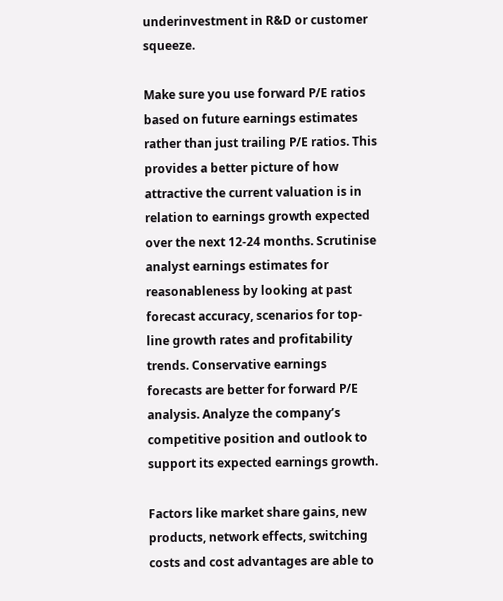underinvestment in R&D or customer squeeze.

Make sure you use forward P/E ratios based on future earnings estimates rather than just trailing P/E ratios. This provides a better picture of how attractive the current valuation is in relation to earnings growth expected over the next 12-24 months. Scrutinise analyst earnings estimates for reasonableness by looking at past forecast accuracy, scenarios for top-line growth rates and profitability trends. Conservative earnings forecasts are better for forward P/E analysis. Analyze the company’s competitive position and outlook to support its expected earnings growth.

Factors like market share gains, new products, network effects, switching costs and cost advantages are able to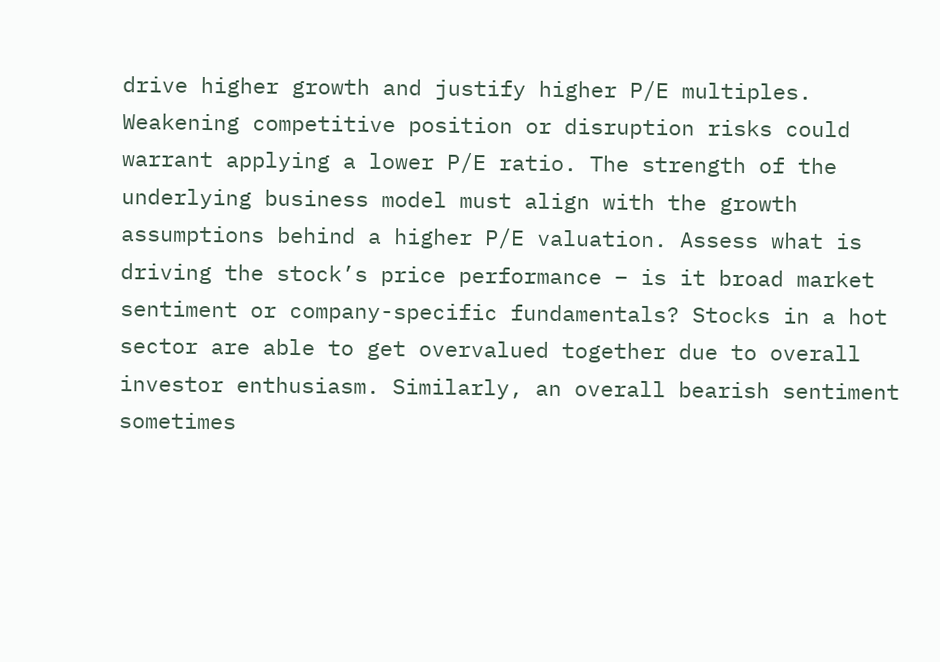drive higher growth and justify higher P/E multiples. Weakening competitive position or disruption risks could warrant applying a lower P/E ratio. The strength of the underlying business model must align with the growth assumptions behind a higher P/E valuation. Assess what is driving the stock’s price performance – is it broad market sentiment or company-specific fundamentals? Stocks in a hot sector are able to get overvalued together due to overall investor enthusiasm. Similarly, an overall bearish sentiment sometimes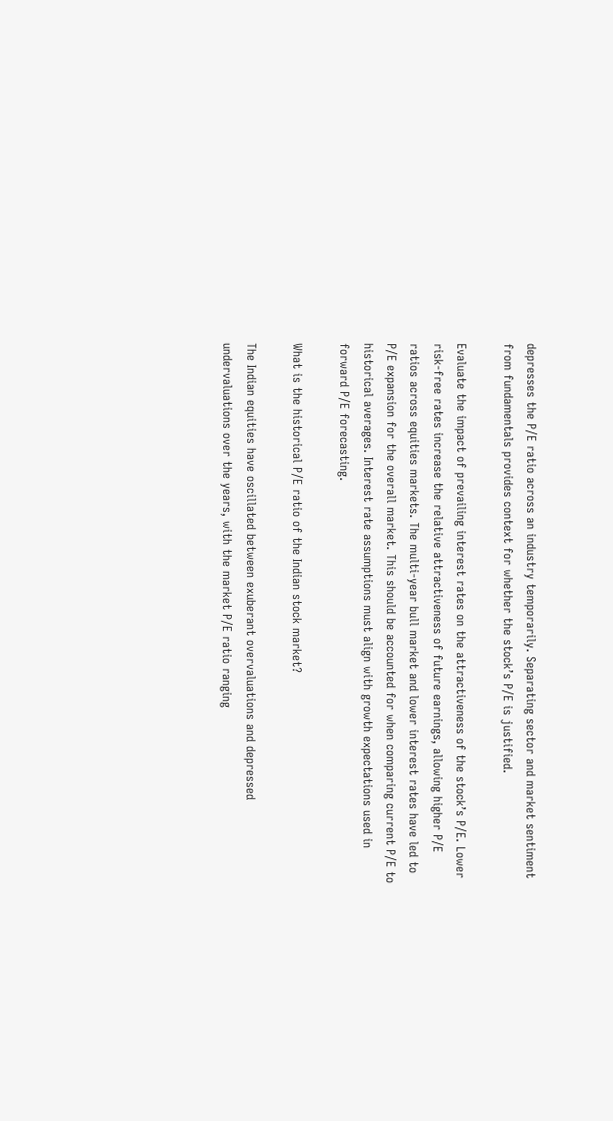depresses the P/E ratio across an industry temporarily. Separating sector and market sentiment from fundamentals provides context for whether the stock’s P/E is justified.

Evaluate the impact of prevailing interest rates on the attractiveness of the stock’s P/E. Lower risk-free rates increase the relative attractiveness of future earnings, allowing higher P/E ratios across equities markets. The multi-year bull market and lower interest rates have led to P/E expansion for the overall market. This should be accounted for when comparing current P/E to historical averages. Interest rate assumptions must align with growth expectations used in forward P/E forecasting.

What is the historical P/E ratio of the Indian stock market?

The Indian equities have oscillated between exuberant overvaluations and depressed undervaluations over the years, with the market P/E ratio ranging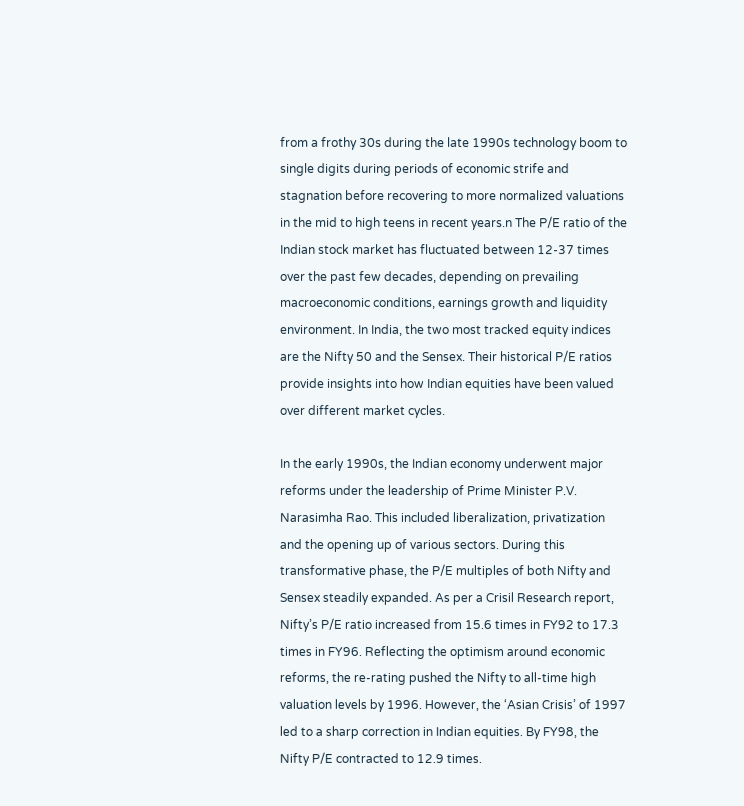from a frothy 30s during the late 1990s technology boom to single digits during periods of economic strife and stagnation before recovering to more normalized valuations in the mid to high teens in recent years.n The P/E ratio of the Indian stock market has fluctuated between 12-37 times over the past few decades, depending on prevailing macroeconomic conditions, earnings growth and liquidity environment. In India, the two most tracked equity indices are the Nifty 50 and the Sensex. Their historical P/E ratios provide insights into how Indian equities have been valued over different market cycles.

In the early 1990s, the Indian economy underwent major reforms under the leadership of Prime Minister P.V. Narasimha Rao. This included liberalization, privatization and the opening up of various sectors. During this transformative phase, the P/E multiples of both Nifty and Sensex steadily expanded. As per a Crisil Research report, Nifty’s P/E ratio increased from 15.6 times in FY92 to 17.3 times in FY96. Reflecting the optimism around economic reforms, the re-rating pushed the Nifty to all-time high valuation levels by 1996. However, the ‘Asian Crisis’ of 1997 led to a sharp correction in Indian equities. By FY98, the Nifty P/E contracted to 12.9 times.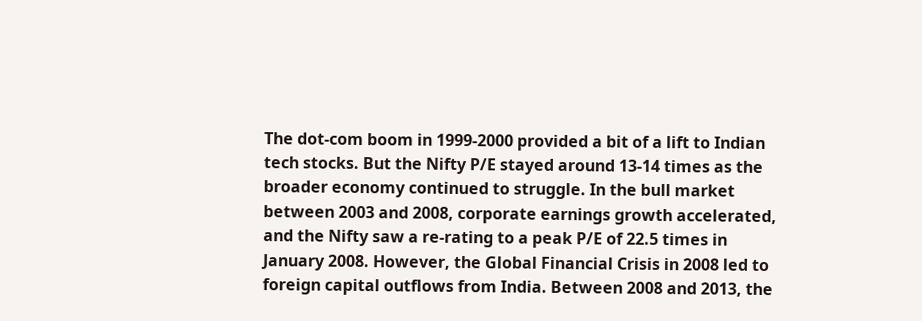The dot-com boom in 1999-2000 provided a bit of a lift to Indian tech stocks. But the Nifty P/E stayed around 13-14 times as the broader economy continued to struggle. In the bull market between 2003 and 2008, corporate earnings growth accelerated, and the Nifty saw a re-rating to a peak P/E of 22.5 times in January 2008. However, the Global Financial Crisis in 2008 led to foreign capital outflows from India. Between 2008 and 2013, the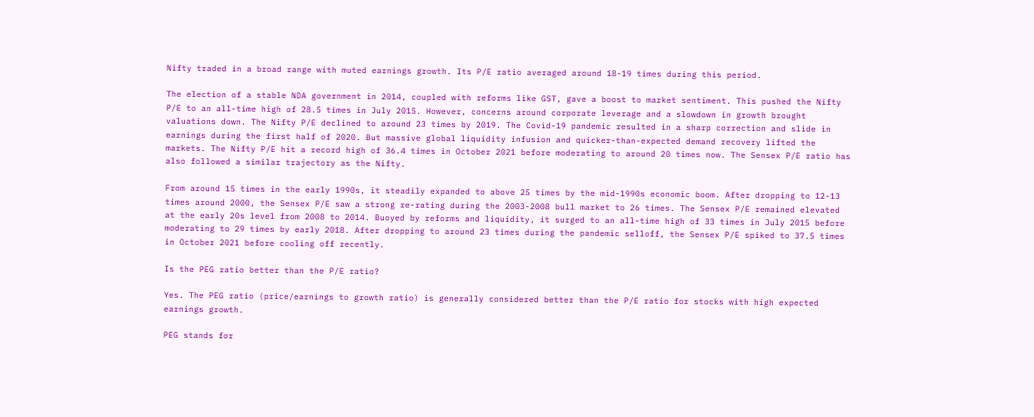Nifty traded in a broad range with muted earnings growth. Its P/E ratio averaged around 18-19 times during this period.

The election of a stable NDA government in 2014, coupled with reforms like GST, gave a boost to market sentiment. This pushed the Nifty P/E to an all-time high of 28.5 times in July 2015. However, concerns around corporate leverage and a slowdown in growth brought valuations down. The Nifty P/E declined to around 23 times by 2019. The Covid-19 pandemic resulted in a sharp correction and slide in earnings during the first half of 2020. But massive global liquidity infusion and quicker-than-expected demand recovery lifted the markets. The Nifty P/E hit a record high of 36.4 times in October 2021 before moderating to around 20 times now. The Sensex P/E ratio has also followed a similar trajectory as the Nifty.

From around 15 times in the early 1990s, it steadily expanded to above 25 times by the mid-1990s economic boom. After dropping to 12-13 times around 2000, the Sensex P/E saw a strong re-rating during the 2003-2008 bull market to 26 times. The Sensex P/E remained elevated at the early 20s level from 2008 to 2014. Buoyed by reforms and liquidity, it surged to an all-time high of 33 times in July 2015 before moderating to 29 times by early 2018. After dropping to around 23 times during the pandemic selloff, the Sensex P/E spiked to 37.5 times in October 2021 before cooling off recently.

Is the PEG ratio better than the P/E ratio?

Yes. The PEG ratio (price/earnings to growth ratio) is generally considered better than the P/E ratio for stocks with high expected earnings growth.

PEG stands for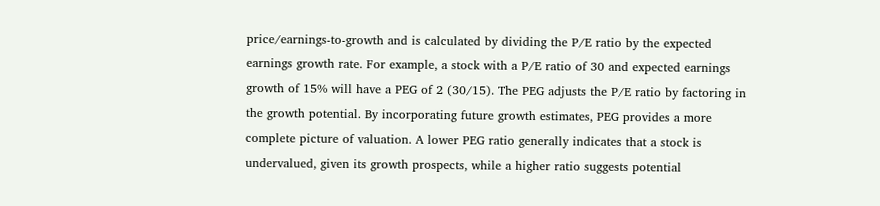price/earnings-to-growth and is calculated by dividing the P/E ratio by the expected earnings growth rate. For example, a stock with a P/E ratio of 30 and expected earnings growth of 15% will have a PEG of 2 (30/15). The PEG adjusts the P/E ratio by factoring in the growth potential. By incorporating future growth estimates, PEG provides a more complete picture of valuation. A lower PEG ratio generally indicates that a stock is undervalued, given its growth prospects, while a higher ratio suggests potential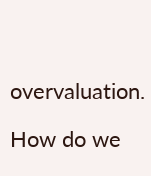overvaluation.

How do we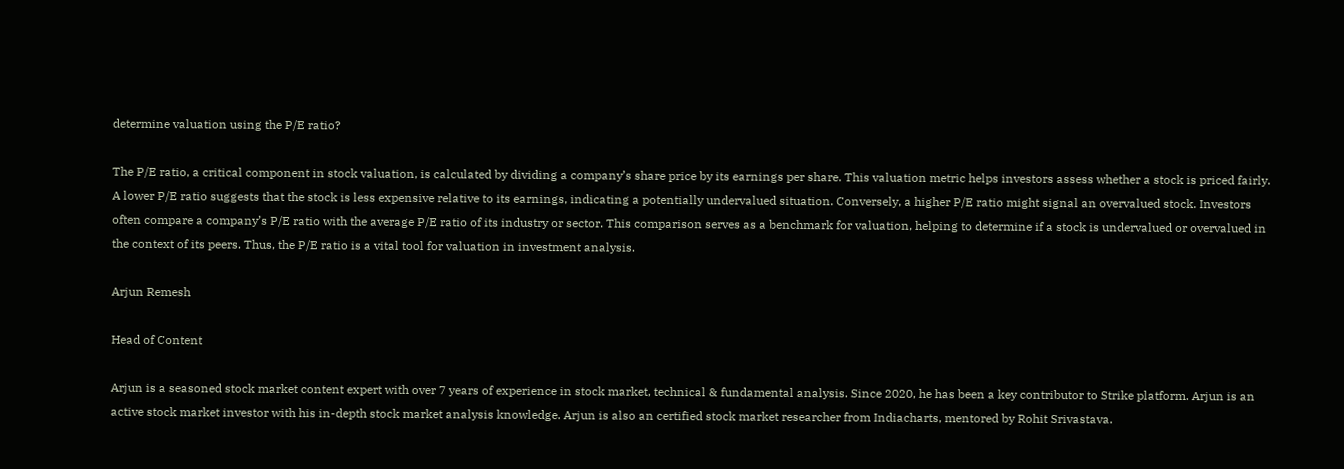determine valuation using the P/E ratio?

The P/E ratio, a critical component in stock valuation, is calculated by dividing a company’s share price by its earnings per share. This valuation metric helps investors assess whether a stock is priced fairly. A lower P/E ratio suggests that the stock is less expensive relative to its earnings, indicating a potentially undervalued situation. Conversely, a higher P/E ratio might signal an overvalued stock. Investors often compare a company’s P/E ratio with the average P/E ratio of its industry or sector. This comparison serves as a benchmark for valuation, helping to determine if a stock is undervalued or overvalued in the context of its peers. Thus, the P/E ratio is a vital tool for valuation in investment analysis.

Arjun Remesh

Head of Content

Arjun is a seasoned stock market content expert with over 7 years of experience in stock market, technical & fundamental analysis. Since 2020, he has been a key contributor to Strike platform. Arjun is an active stock market investor with his in-depth stock market analysis knowledge. Arjun is also an certified stock market researcher from Indiacharts, mentored by Rohit Srivastava.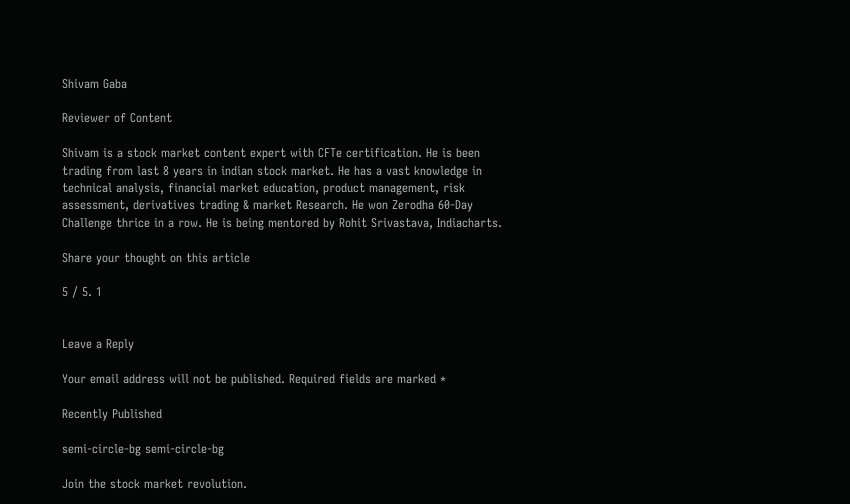Shivam Gaba

Reviewer of Content

Shivam is a stock market content expert with CFTe certification. He is been trading from last 8 years in indian stock market. He has a vast knowledge in technical analysis, financial market education, product management, risk assessment, derivatives trading & market Research. He won Zerodha 60-Day Challenge thrice in a row. He is being mentored by Rohit Srivastava, Indiacharts.

Share your thought on this article

5 / 5. 1


Leave a Reply

Your email address will not be published. Required fields are marked *

Recently Published

semi-circle-bg semi-circle-bg

Join the stock market revolution.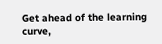Get ahead of the learning curve,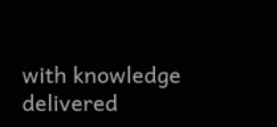with knowledge delivered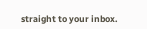straight to your inbox.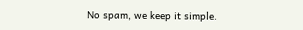No spam, we keep it simple.